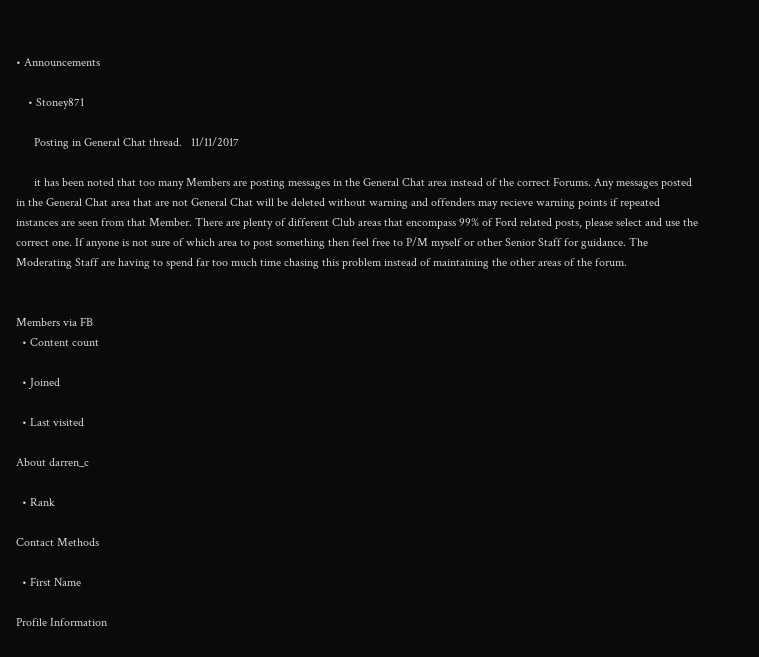• Announcements

    • Stoney871

      Posting in General Chat thread.   11/11/2017

      it has been noted that too many Members are posting messages in the General Chat area instead of the correct Forums. Any messages posted in the General Chat area that are not General Chat will be deleted without warning and offenders may recieve warning points if repeated instances are seen from that Member. There are plenty of different Club areas that encompass 99% of Ford related posts, please select and use the correct one. If anyone is not sure of which area to post something then feel free to P/M myself or other Senior Staff for guidance. The Moderating Staff are having to spend far too much time chasing this problem instead of maintaining the other areas of the forum.


Members via FB
  • Content count

  • Joined

  • Last visited

About darren_c

  • Rank

Contact Methods

  • First Name

Profile Information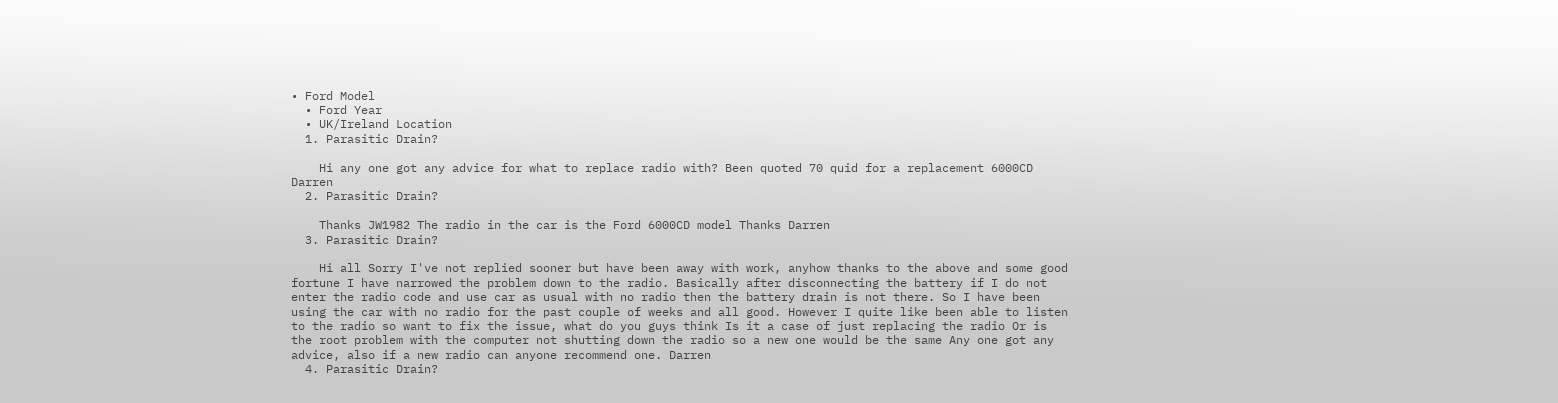• Ford Model
  • Ford Year
  • UK/Ireland Location
  1. Parasitic Drain?

    Hi any one got any advice for what to replace radio with? Been quoted 70 quid for a replacement 6000CD Darren
  2. Parasitic Drain?

    Thanks JW1982 The radio in the car is the Ford 6000CD model Thanks Darren
  3. Parasitic Drain?

    Hi all Sorry I've not replied sooner but have been away with work, anyhow thanks to the above and some good fortune I have narrowed the problem down to the radio. Basically after disconnecting the battery if I do not enter the radio code and use car as usual with no radio then the battery drain is not there. So I have been using the car with no radio for the past couple of weeks and all good. However I quite like been able to listen to the radio so want to fix the issue, what do you guys think Is it a case of just replacing the radio Or is the root problem with the computer not shutting down the radio so a new one would be the same Any one got any advice, also if a new radio can anyone recommend one. Darren
  4. Parasitic Drain?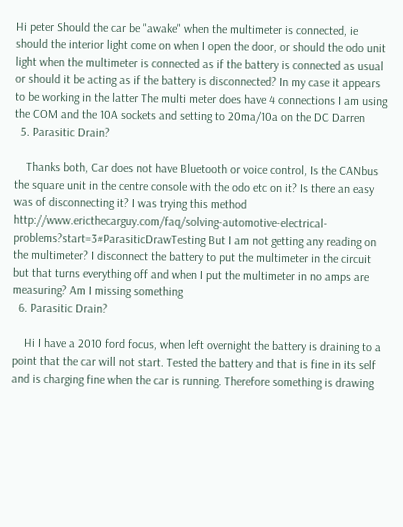Hi peter Should the car be "awake" when the multimeter is connected, ie should the interior light come on when I open the door, or should the odo unit light when the multimeter is connected as if the battery is connected as usual or should it be acting as if the battery is disconnected? In my case it appears to be working in the latter The multi meter does have 4 connections I am using the COM and the 10A sockets and setting to 20ma/10a on the DC Darren
  5. Parasitic Drain?

    Thanks both, Car does not have Bluetooth or voice control, Is the CANbus the square unit in the centre console with the odo etc on it? Is there an easy was of disconnecting it? I was trying this method http://www.ericthecarguy.com/faq/solving-automotive-electrical-problems?start=3#ParasiticDrawTesting But I am not getting any reading on the multimeter? I disconnect the battery to put the multimeter in the circuit but that turns everything off and when I put the multimeter in no amps are measuring? Am I missing something
  6. Parasitic Drain?

    Hi I have a 2010 ford focus, when left overnight the battery is draining to a point that the car will not start. Tested the battery and that is fine in its self and is charging fine when the car is running. Therefore something is drawing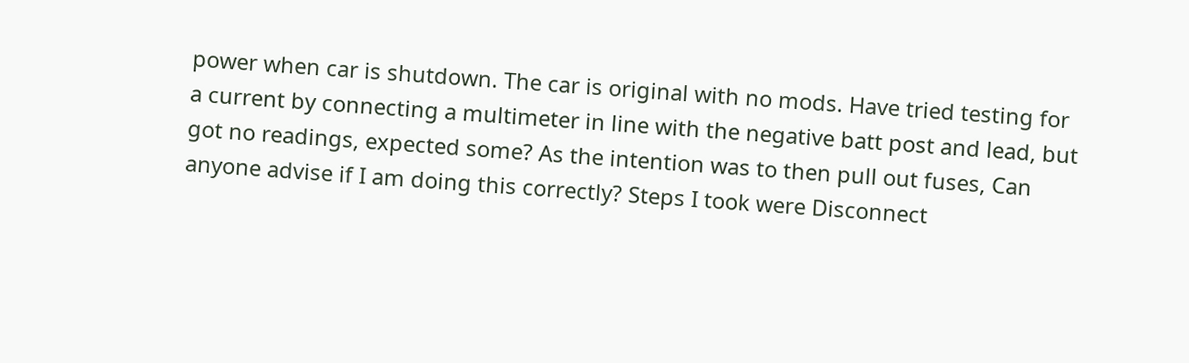power when car is shutdown. The car is original with no mods. Have tried testing for a current by connecting a multimeter in line with the negative batt post and lead, but got no readings, expected some? As the intention was to then pull out fuses, Can anyone advise if I am doing this correctly? Steps I took were Disconnect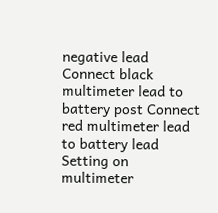negative lead Connect black multimeter lead to battery post Connect red multimeter lead to battery lead Setting on multimeter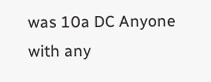was 10a DC Anyone with any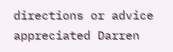directions or advice appreciated Darren